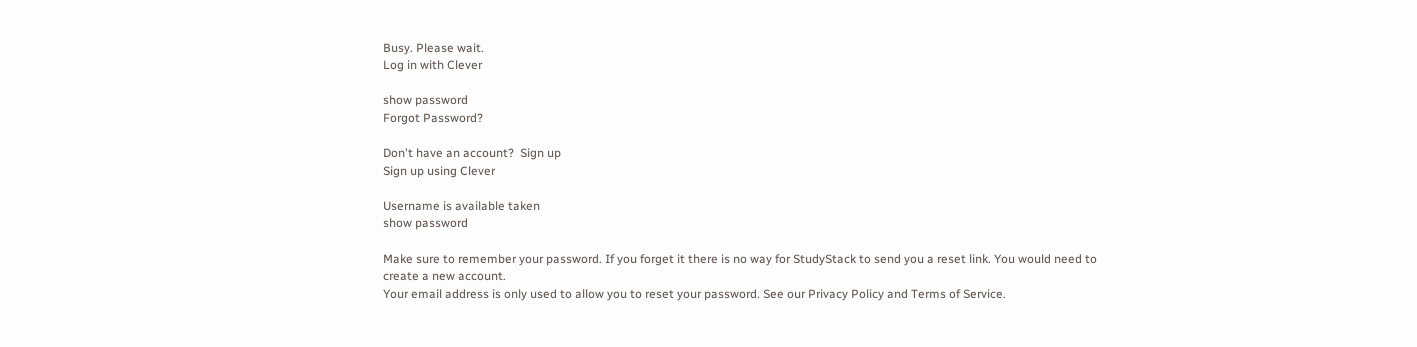Busy. Please wait.
Log in with Clever

show password
Forgot Password?

Don't have an account?  Sign up
Sign up using Clever

Username is available taken
show password

Make sure to remember your password. If you forget it there is no way for StudyStack to send you a reset link. You would need to create a new account.
Your email address is only used to allow you to reset your password. See our Privacy Policy and Terms of Service.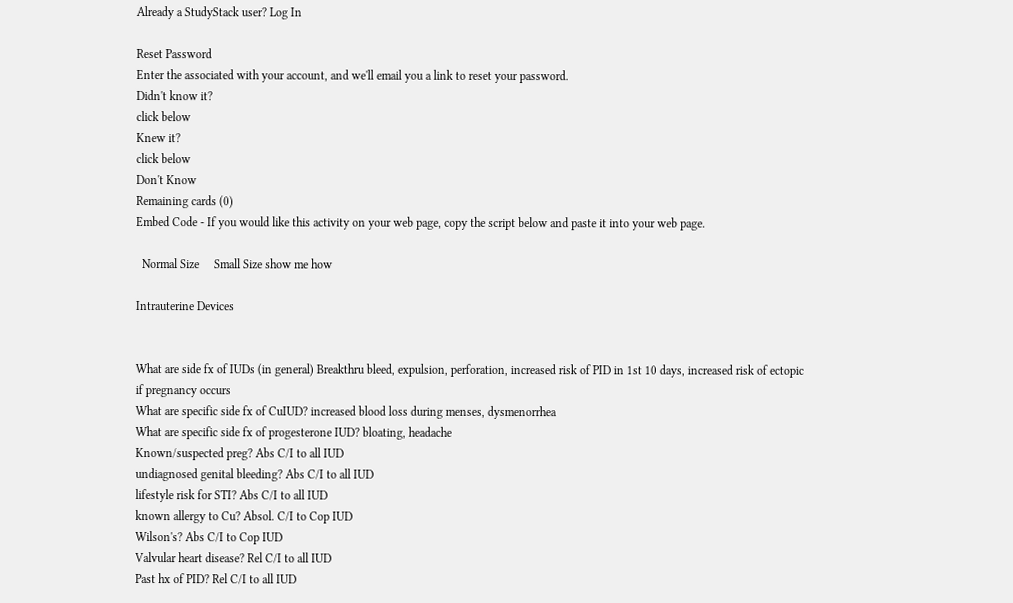Already a StudyStack user? Log In

Reset Password
Enter the associated with your account, and we'll email you a link to reset your password.
Didn't know it?
click below
Knew it?
click below
Don't Know
Remaining cards (0)
Embed Code - If you would like this activity on your web page, copy the script below and paste it into your web page.

  Normal Size     Small Size show me how

Intrauterine Devices


What are side fx of IUDs (in general) Breakthru bleed, expulsion, perforation, increased risk of PID in 1st 10 days, increased risk of ectopic if pregnancy occurs
What are specific side fx of CuIUD? increased blood loss during menses, dysmenorrhea
What are specific side fx of progesterone IUD? bloating, headache
Known/suspected preg? Abs C/I to all IUD
undiagnosed genital bleeding? Abs C/I to all IUD
lifestyle risk for STI? Abs C/I to all IUD
known allergy to Cu? Absol. C/I to Cop IUD
Wilson's? Abs C/I to Cop IUD
Valvular heart disease? Rel C/I to all IUD
Past hx of PID? Rel C/I to all IUD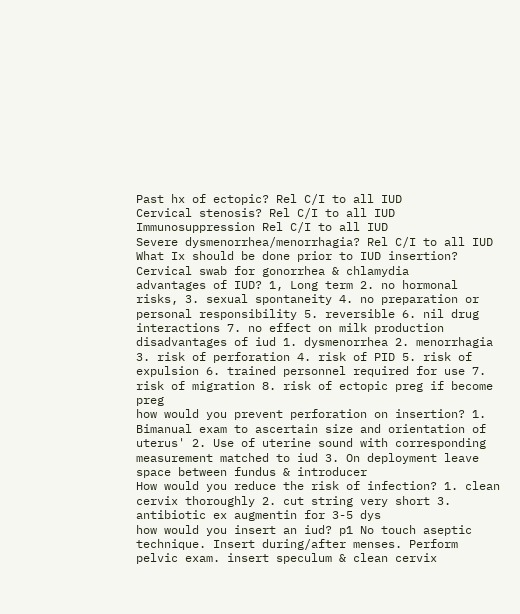Past hx of ectopic? Rel C/I to all IUD
Cervical stenosis? Rel C/I to all IUD
Immunosuppression Rel C/I to all IUD
Severe dysmenorrhea/menorrhagia? Rel C/I to all IUD
What Ix should be done prior to IUD insertion? Cervical swab for gonorrhea & chlamydia
advantages of IUD? 1, Long term 2. no hormonal risks, 3. sexual spontaneity 4. no preparation or personal responsibility 5. reversible 6. nil drug interactions 7. no effect on milk production
disadvantages of iud 1. dysmenorrhea 2. menorrhagia 3. risk of perforation 4. risk of PID 5. risk of expulsion 6. trained personnel required for use 7. risk of migration 8. risk of ectopic preg if become preg
how would you prevent perforation on insertion? 1. Bimanual exam to ascertain size and orientation of uterus' 2. Use of uterine sound with corresponding measurement matched to iud 3. On deployment leave space between fundus & introducer
How would you reduce the risk of infection? 1. clean cervix thoroughly 2. cut string very short 3. antibiotic ex augmentin for 3-5 dys
how would you insert an iud? p1 No touch aseptic technique. Insert during/after menses. Perform pelvic exam. insert speculum & clean cervix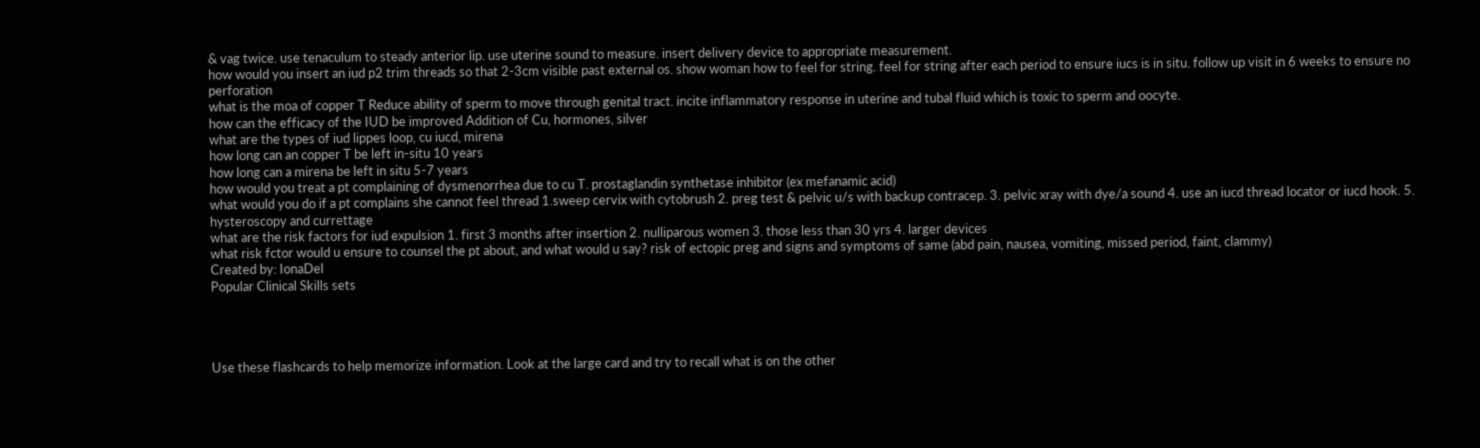& vag twice. use tenaculum to steady anterior lip. use uterine sound to measure. insert delivery device to appropriate measurement.
how would you insert an iud p2 trim threads so that 2-3cm visible past external os. show woman how to feel for string. feel for string after each period to ensure iucs is in situ. follow up visit in 6 weeks to ensure no perforation
what is the moa of copper T Reduce ability of sperm to move through genital tract. incite inflammatory response in uterine and tubal fluid which is toxic to sperm and oocyte.
how can the efficacy of the IUD be improved Addition of Cu, hormones, silver
what are the types of iud lippes loop, cu iucd, mirena
how long can an copper T be left in-situ 10 years
how long can a mirena be left in situ 5-7 years
how would you treat a pt complaining of dysmenorrhea due to cu T. prostaglandin synthetase inhibitor (ex mefanamic acid)
what would you do if a pt complains she cannot feel thread 1.sweep cervix with cytobrush 2. preg test & pelvic u/s with backup contracep. 3. pelvic xray with dye/a sound 4. use an iucd thread locator or iucd hook. 5. hysteroscopy and currettage
what are the risk factors for iud expulsion 1. first 3 months after insertion 2. nulliparous women 3. those less than 30 yrs 4. larger devices
what risk fctor would u ensure to counsel the pt about, and what would u say? risk of ectopic preg and signs and symptoms of same (abd pain, nausea, vomiting, missed period, faint, clammy)
Created by: IonaDel
Popular Clinical Skills sets




Use these flashcards to help memorize information. Look at the large card and try to recall what is on the other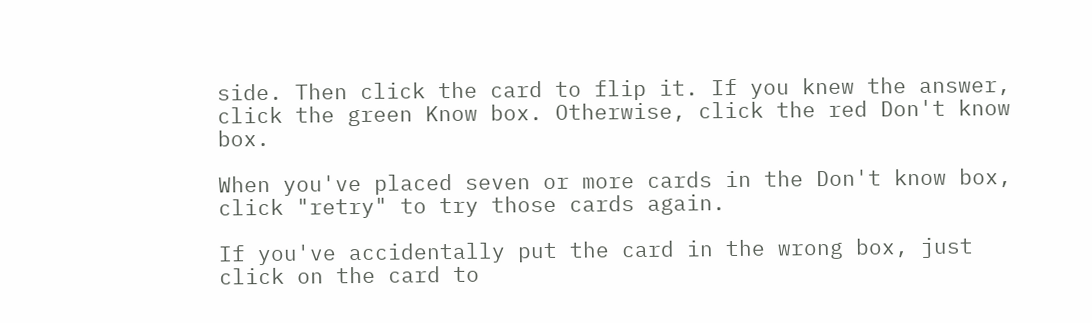side. Then click the card to flip it. If you knew the answer, click the green Know box. Otherwise, click the red Don't know box.

When you've placed seven or more cards in the Don't know box, click "retry" to try those cards again.

If you've accidentally put the card in the wrong box, just click on the card to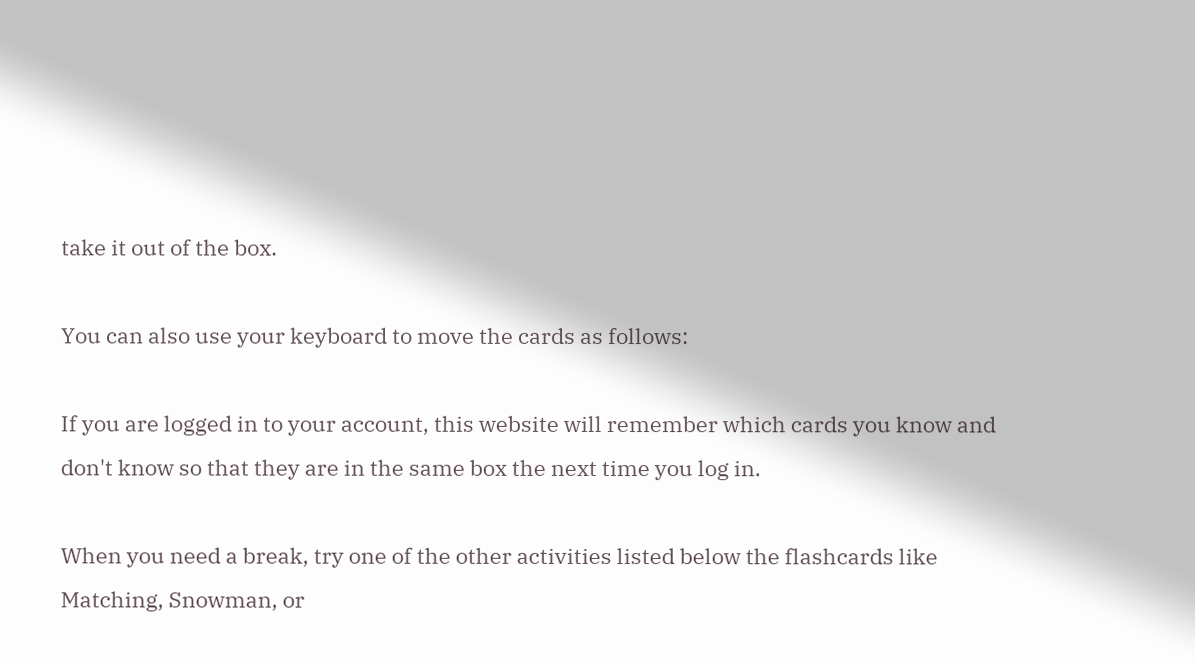take it out of the box.

You can also use your keyboard to move the cards as follows:

If you are logged in to your account, this website will remember which cards you know and don't know so that they are in the same box the next time you log in.

When you need a break, try one of the other activities listed below the flashcards like Matching, Snowman, or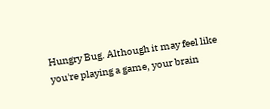Hungry Bug. Although it may feel like you're playing a game, your brain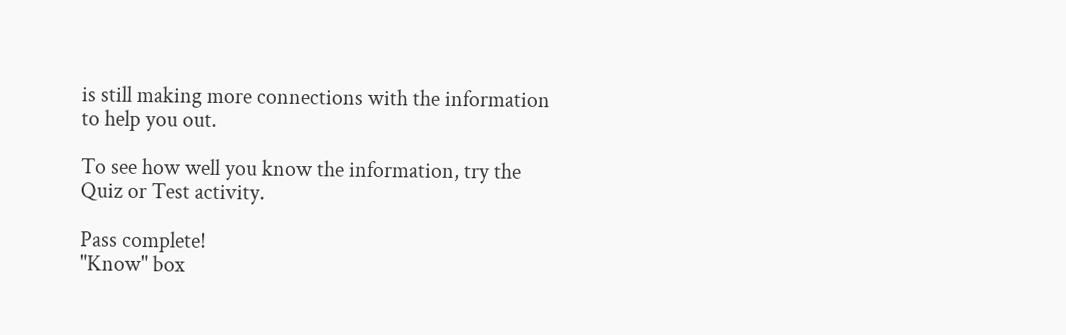is still making more connections with the information to help you out.

To see how well you know the information, try the Quiz or Test activity.

Pass complete!
"Know" box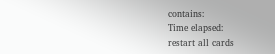contains:
Time elapsed:
restart all cards